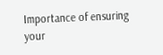Importance of ensuring your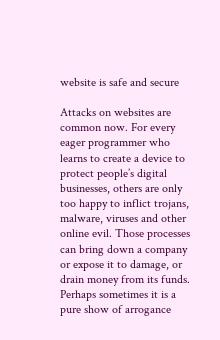website is safe and secure

Attacks on websites are common now. For every eager programmer who learns to create a device to protect people’s digital businesses, others are only too happy to inflict trojans, malware, viruses and other online evil. Those processes can bring down a company or expose it to damage, or drain money from its funds. Perhaps sometimes it is a pure show of arrogance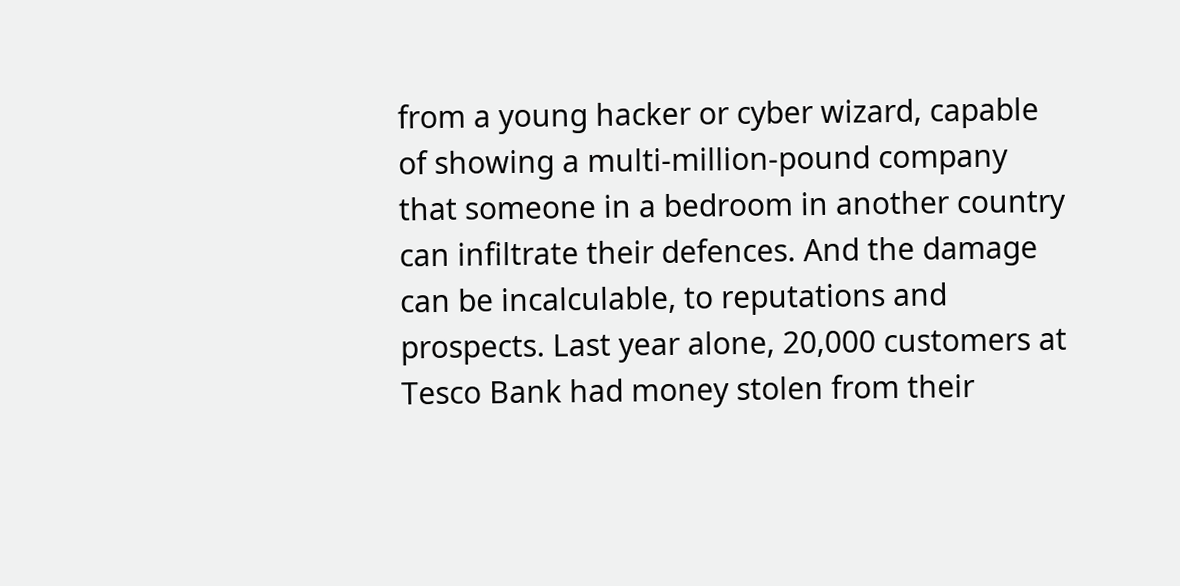from a young hacker or cyber wizard, capable of showing a multi-million-pound company that someone in a bedroom in another country can infiltrate their defences. And the damage can be incalculable, to reputations and prospects. Last year alone, 20,000 customers at Tesco Bank had money stolen from their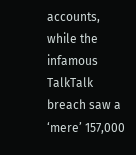accounts, while the infamous TalkTalk breach saw a ‘mere’ 157,000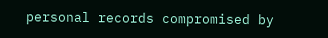personal records compromised by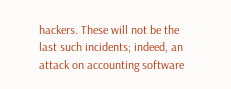hackers. These will not be the last such incidents; indeed, an attack on accounting software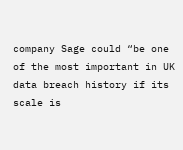company Sage could “be one of the most important in UK data breach history if its scale is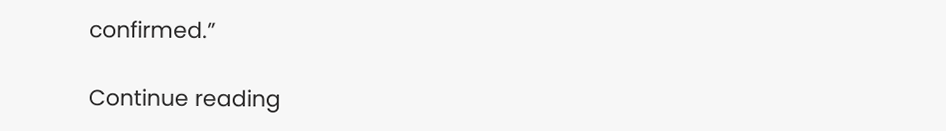confirmed.”

Continue reading